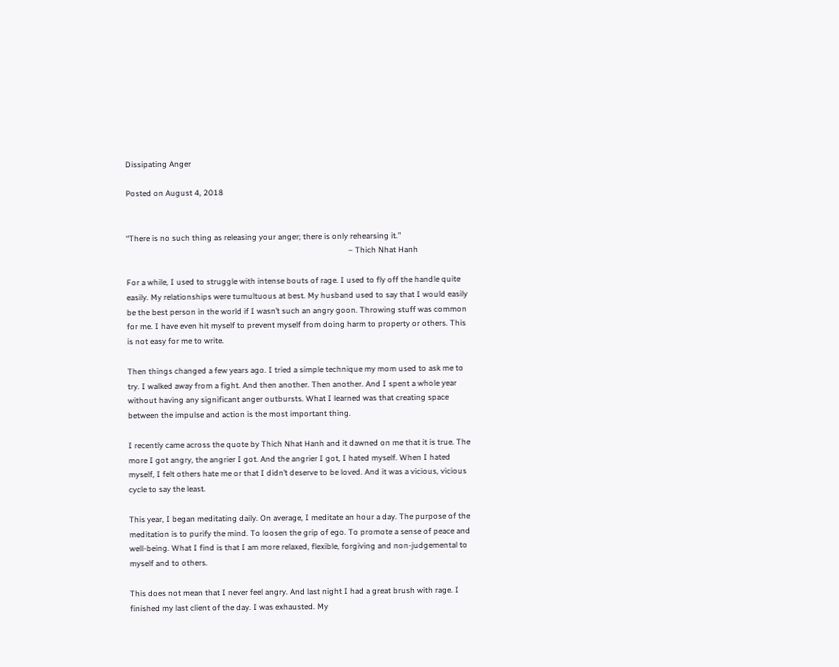Dissipating Anger

Posted on August 4, 2018


“There is no such thing as releasing your anger; there is only rehearsing it.”
                                                                                                               – Thich Nhat Hanh

For a while, I used to struggle with intense bouts of rage. I used to fly off the handle quite easily. My relationships were tumultuous at best. My husband used to say that I would easily be the best person in the world if I wasn’t such an angry goon. Throwing stuff was common for me. I have even hit myself to prevent myself from doing harm to property or others. This is not easy for me to write.

Then things changed a few years ago. I tried a simple technique my mom used to ask me to try. I walked away from a fight. And then another. Then another. And I spent a whole year without having any significant anger outbursts. What I learned was that creating space between the impulse and action is the most important thing.

I recently came across the quote by Thich Nhat Hanh and it dawned on me that it is true. The more I got angry, the angrier I got. And the angrier I got, I hated myself. When I hated myself, I felt others hate me or that I didn’t deserve to be loved. And it was a vicious, vicious cycle to say the least.

This year, I began meditating daily. On average, I meditate an hour a day. The purpose of the meditation is to purify the mind. To loosen the grip of ego. To promote a sense of peace and well-being. What I find is that I am more relaxed, flexible, forgiving and non-judgemental to myself and to others.

This does not mean that I never feel angry. And last night I had a great brush with rage. I finished my last client of the day. I was exhausted. My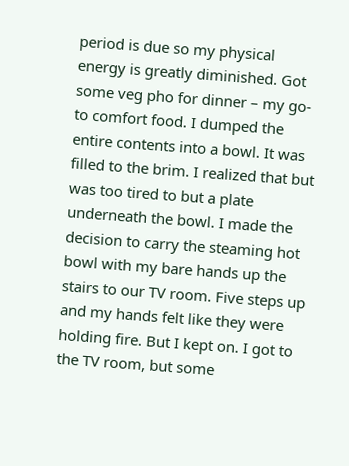period is due so my physical energy is greatly diminished. Got some veg pho for dinner – my go-to comfort food. I dumped the entire contents into a bowl. It was filled to the brim. I realized that but was too tired to but a plate underneath the bowl. I made the decision to carry the steaming hot bowl with my bare hands up the stairs to our TV room. Five steps up and my hands felt like they were holding fire. But I kept on. I got to the TV room, but some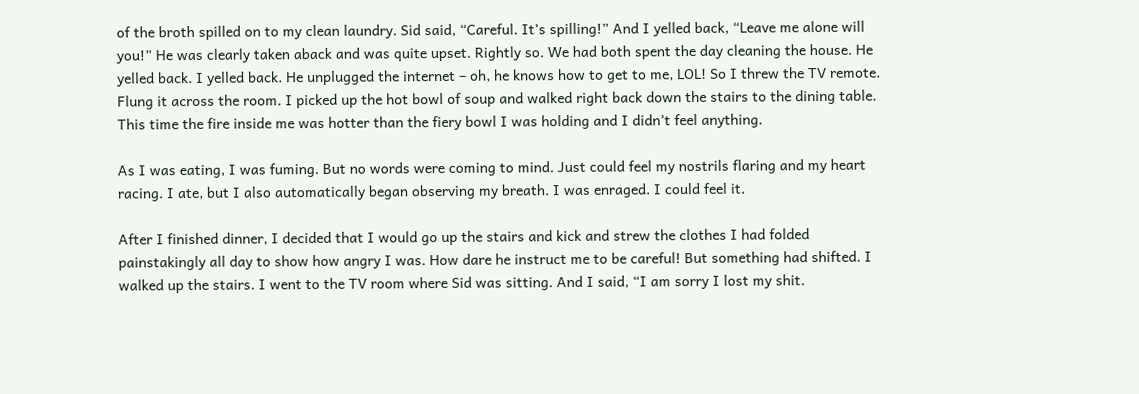of the broth spilled on to my clean laundry. Sid said, “Careful. It’s spilling!” And I yelled back, “Leave me alone will you!” He was clearly taken aback and was quite upset. Rightly so. We had both spent the day cleaning the house. He yelled back. I yelled back. He unplugged the internet – oh, he knows how to get to me, LOL! So I threw the TV remote. Flung it across the room. I picked up the hot bowl of soup and walked right back down the stairs to the dining table. This time the fire inside me was hotter than the fiery bowl I was holding and I didn’t feel anything.

As I was eating, I was fuming. But no words were coming to mind. Just could feel my nostrils flaring and my heart racing. I ate, but I also automatically began observing my breath. I was enraged. I could feel it.

After I finished dinner, I decided that I would go up the stairs and kick and strew the clothes I had folded painstakingly all day to show how angry I was. How dare he instruct me to be careful! But something had shifted. I walked up the stairs. I went to the TV room where Sid was sitting. And I said, “I am sorry I lost my shit.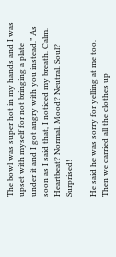The bowl was super hot in my hands and I was upset with myself for not bringing a plate under it and I got angry with you instead.” As soon as I said that, I noticed my breath. Calm. Heartbeat? Normal. Mood? Neutral. Soul? Surprised!

He said he was sorry for yelling at me too. Then we carried all the clothes up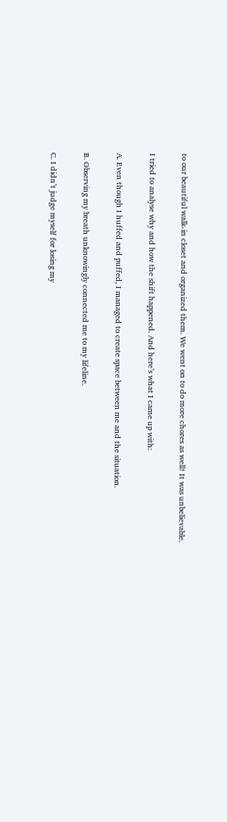to our beautiful walk-in closet and organized them. We went on to do more chores as well! It was unbelievable.

I tried to analyse why and how the shift happened. And here’s what I came up with:

A. Even though I huffed and puffed, I managed to create space between me and the situation.

B. Observing my breath unknowingly connected me to my lifeline.

C. I didn’t judge myself for losing my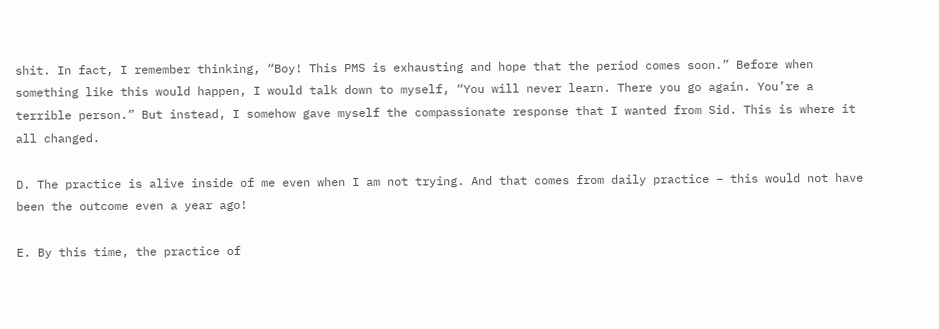shit. In fact, I remember thinking, “Boy! This PMS is exhausting and hope that the period comes soon.” Before when something like this would happen, I would talk down to myself, “You will never learn. There you go again. You’re a terrible person.” But instead, I somehow gave myself the compassionate response that I wanted from Sid. This is where it all changed.

D. The practice is alive inside of me even when I am not trying. And that comes from daily practice – this would not have been the outcome even a year ago!

E. By this time, the practice of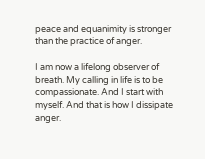peace and equanimity is stronger than the practice of anger.

I am now a lifelong observer of breath. My calling in life is to be compassionate. And I start with myself. And that is how I dissipate anger.